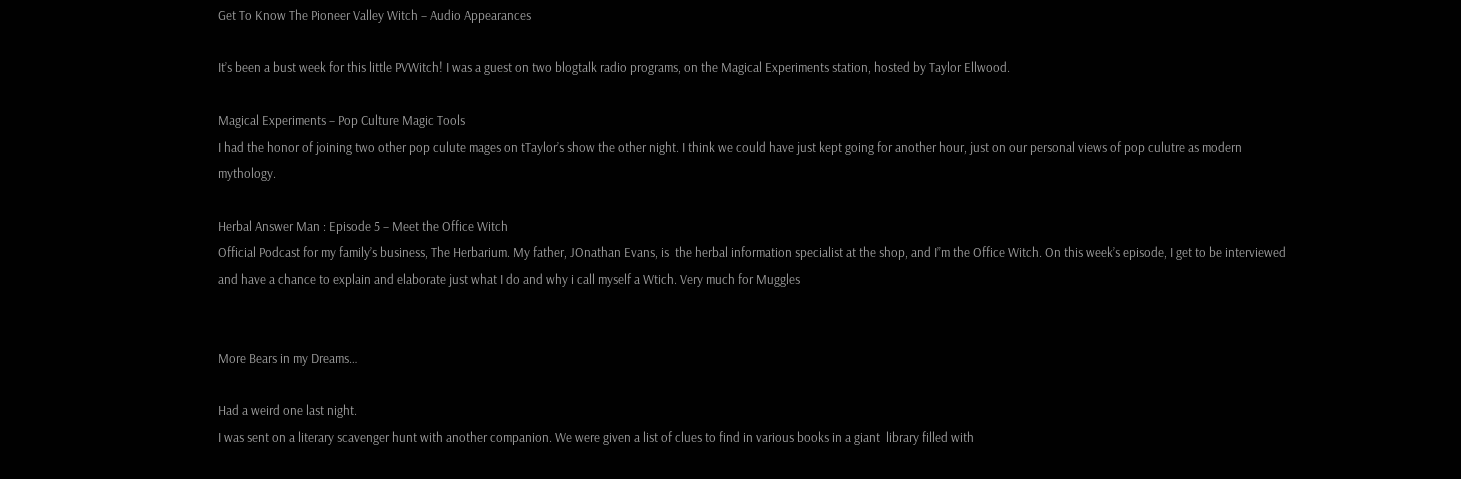Get To Know The Pioneer Valley Witch – Audio Appearances

It’s been a bust week for this little PVWitch! I was a guest on two blogtalk radio programs, on the Magical Experiments station, hosted by Taylor Ellwood.

Magical Experiments – Pop Culture Magic Tools
I had the honor of joining two other pop culute mages on tTaylor’s show the other night. I think we could have just kept going for another hour, just on our personal views of pop culutre as modern mythology.

Herbal Answer Man : Episode 5 – Meet the Office Witch
Official Podcast for my family’s business, The Herbarium. My father, JOnathan Evans, is  the herbal information specialist at the shop, and I”m the Office Witch. On this week’s episode, I get to be interviewed and have a chance to explain and elaborate just what I do and why i call myself a Wtich. Very much for Muggles


More Bears in my Dreams…

Had a weird one last night.
I was sent on a literary scavenger hunt with another companion. We were given a list of clues to find in various books in a giant  library filled with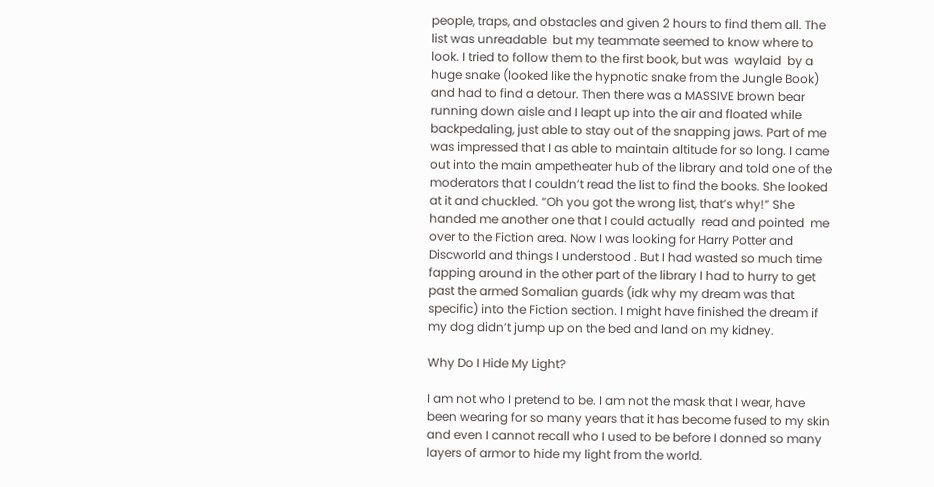people, traps, and obstacles and given 2 hours to find them all. The list was unreadable  but my teammate seemed to know where to look. I tried to follow them to the first book, but was  waylaid  by a huge snake (looked like the hypnotic snake from the Jungle Book) and had to find a detour. Then there was a MASSIVE brown bear running down aisle and I leapt up into the air and floated while backpedaling, just able to stay out of the snapping jaws. Part of me was impressed that I as able to maintain altitude for so long. I came out into the main ampetheater hub of the library and told one of the moderators that I couldn’t read the list to find the books. She looked at it and chuckled. “Oh you got the wrong list, that’s why!” She handed me another one that I could actually  read and pointed  me over to the Fiction area. Now I was looking for Harry Potter and Discworld and things I understood . But I had wasted so much time fapping around in the other part of the library I had to hurry to get past the armed Somalian guards (idk why my dream was that specific) into the Fiction section. I might have finished the dream if my dog didn’t jump up on the bed and land on my kidney.

Why Do I Hide My Light?

I am not who I pretend to be. I am not the mask that I wear, have been wearing for so many years that it has become fused to my skin and even I cannot recall who I used to be before I donned so many layers of armor to hide my light from the world.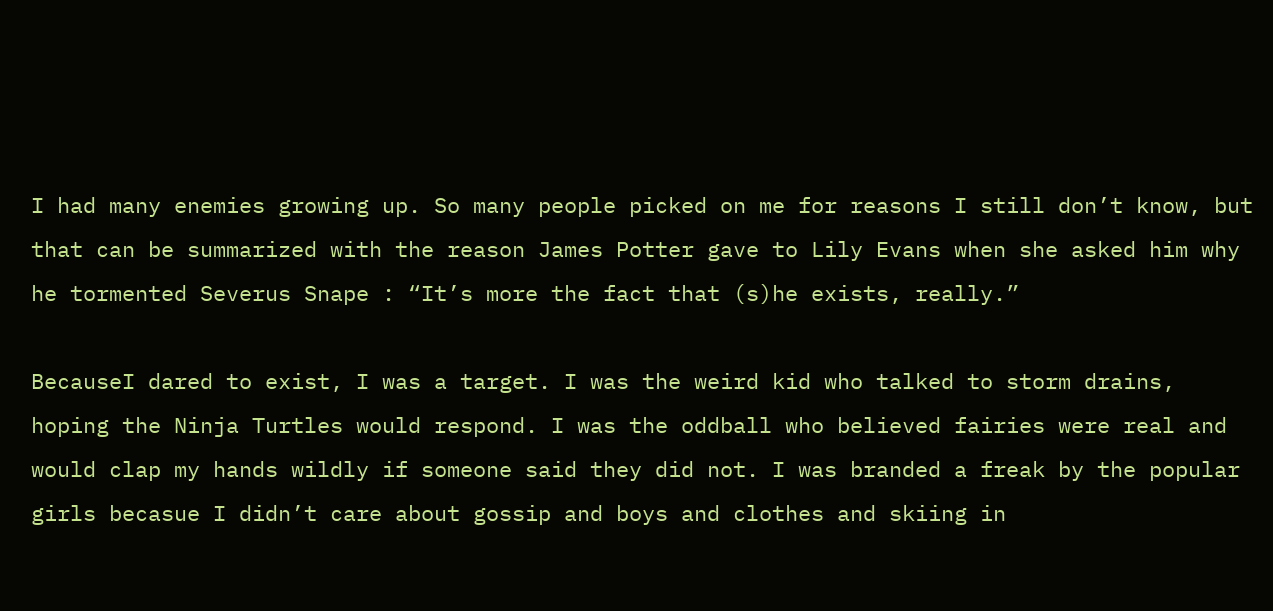I had many enemies growing up. So many people picked on me for reasons I still don’t know, but that can be summarized with the reason James Potter gave to Lily Evans when she asked him why he tormented Severus Snape : “It’s more the fact that (s)he exists, really.”

BecauseI dared to exist, I was a target. I was the weird kid who talked to storm drains, hoping the Ninja Turtles would respond. I was the oddball who believed fairies were real and would clap my hands wildly if someone said they did not. I was branded a freak by the popular girls becasue I didn’t care about gossip and boys and clothes and skiing in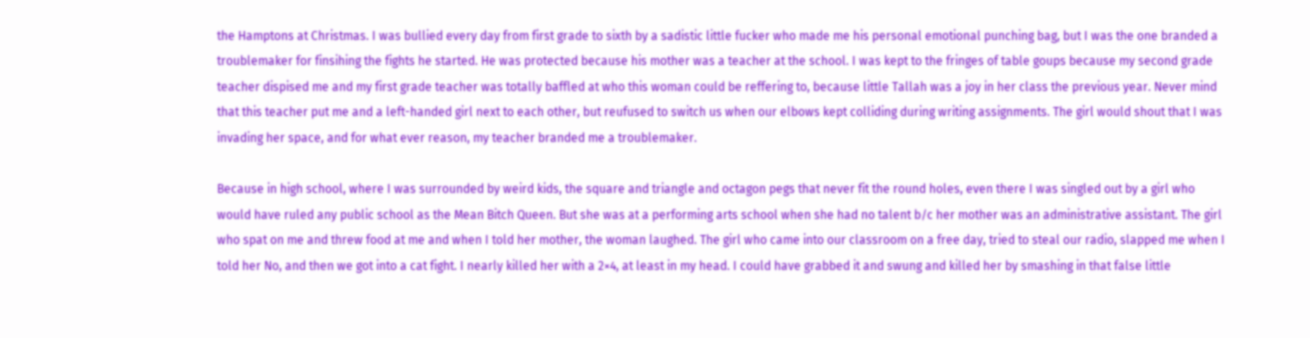the Hamptons at Christmas. I was bullied every day from first grade to sixth by a sadistic little fucker who made me his personal emotional punching bag, but I was the one branded a troublemaker for finsihing the fights he started. He was protected because his mother was a teacher at the school. I was kept to the fringes of table goups because my second grade teacher dispised me and my first grade teacher was totally baffled at who this woman could be reffering to, because little Tallah was a joy in her class the previous year. Never mind that this teacher put me and a left-handed girl next to each other, but reufused to switch us when our elbows kept colliding during writing assignments. The girl would shout that I was invading her space, and for what ever reason, my teacher branded me a troublemaker.

Because in high school, where I was surrounded by weird kids, the square and triangle and octagon pegs that never fit the round holes, even there I was singled out by a girl who would have ruled any public school as the Mean Bitch Queen. But she was at a performing arts school when she had no talent b/c her mother was an administrative assistant. The girl who spat on me and threw food at me and when I told her mother, the woman laughed. The girl who came into our classroom on a free day, tried to steal our radio, slapped me when I told her No, and then we got into a cat fight. I nearly killed her with a 2×4, at least in my head. I could have grabbed it and swung and killed her by smashing in that false little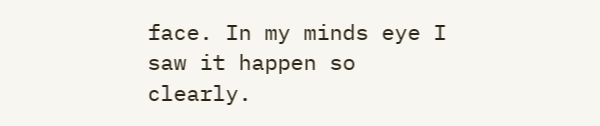face. In my minds eye I saw it happen so clearly.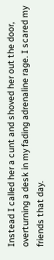Instead I called her a cunt and shoved her out the door, overturning a desk in my fading adrenaline rage. I scared my friends that day.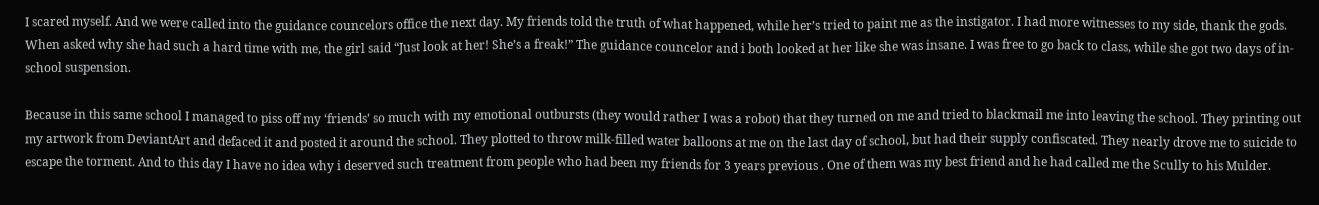I scared myself. And we were called into the guidance councelors office the next day. My friends told the truth of what happened, while her’s tried to paint me as the instigator. I had more witnesses to my side, thank the gods. When asked why she had such a hard time with me, the girl said “Just look at her! She’s a freak!” The guidance councelor and i both looked at her like she was insane. I was free to go back to class, while she got two days of in-school suspension.

Because in this same school I managed to piss off my ‘friends’ so much with my emotional outbursts (they would rather I was a robot) that they turned on me and tried to blackmail me into leaving the school. They printing out my artwork from DeviantArt and defaced it and posted it around the school. They plotted to throw milk-filled water balloons at me on the last day of school, but had their supply confiscated. They nearly drove me to suicide to escape the torment. And to this day I have no idea why i deserved such treatment from people who had been my friends for 3 years previous . One of them was my best friend and he had called me the Scully to his Mulder.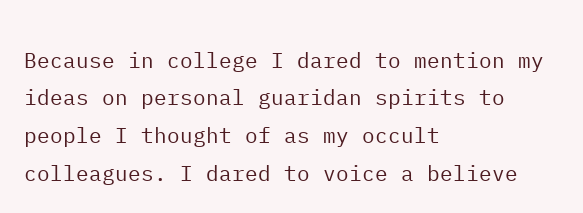Because in college I dared to mention my ideas on personal guaridan spirits to people I thought of as my occult colleagues. I dared to voice a believe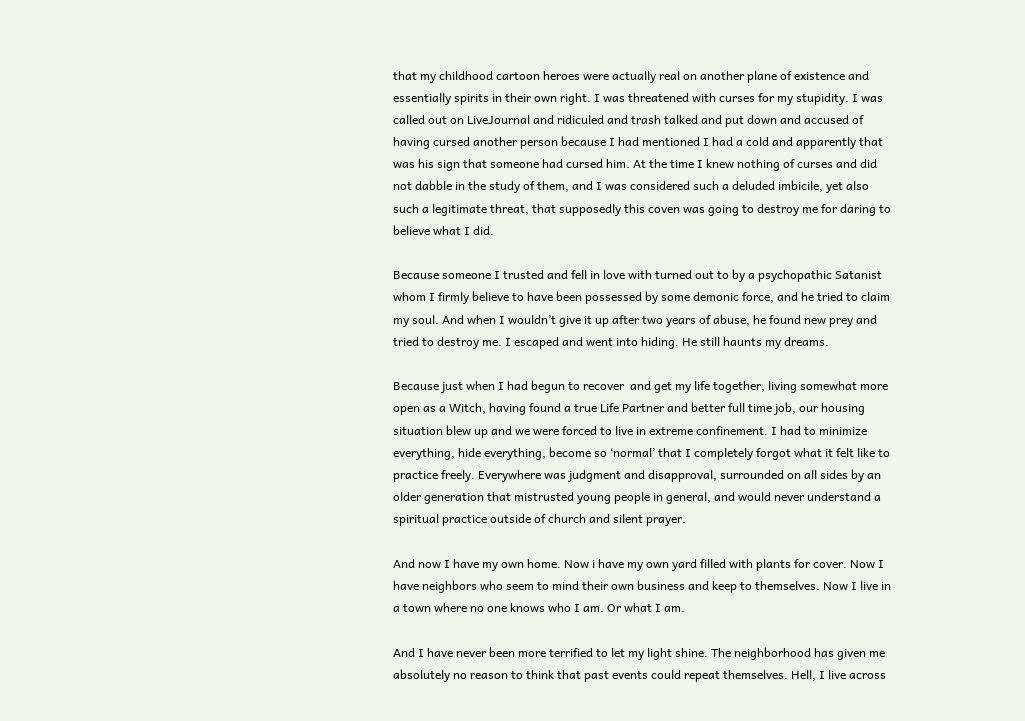that my childhood cartoon heroes were actually real on another plane of existence and essentially spirits in their own right. I was threatened with curses for my stupidity. I was called out on LiveJournal and ridiculed and trash talked and put down and accused of having cursed another person because I had mentioned I had a cold and apparently that was his sign that someone had cursed him. At the time I knew nothing of curses and did not dabble in the study of them, and I was considered such a deluded imbicile, yet also such a legitimate threat, that supposedly this coven was going to destroy me for daring to believe what I did.

Because someone I trusted and fell in love with turned out to by a psychopathic Satanist whom I firmly believe to have been possessed by some demonic force, and he tried to claim my soul. And when I wouldn’t give it up after two years of abuse, he found new prey and tried to destroy me. I escaped and went into hiding. He still haunts my dreams.

Because just when I had begun to recover  and get my life together, living somewhat more open as a Witch, having found a true Life Partner and better full time job, our housing situation blew up and we were forced to live in extreme confinement. I had to minimize everything, hide everything, become so ‘normal’ that I completely forgot what it felt like to practice freely. Everywhere was judgment and disapproval, surrounded on all sides by an older generation that mistrusted young people in general, and would never understand a spiritual practice outside of church and silent prayer.

And now I have my own home. Now i have my own yard filled with plants for cover. Now I have neighbors who seem to mind their own business and keep to themselves. Now I live in a town where no one knows who I am. Or what I am.

And I have never been more terrified to let my light shine. The neighborhood has given me absolutely no reason to think that past events could repeat themselves. Hell, I live across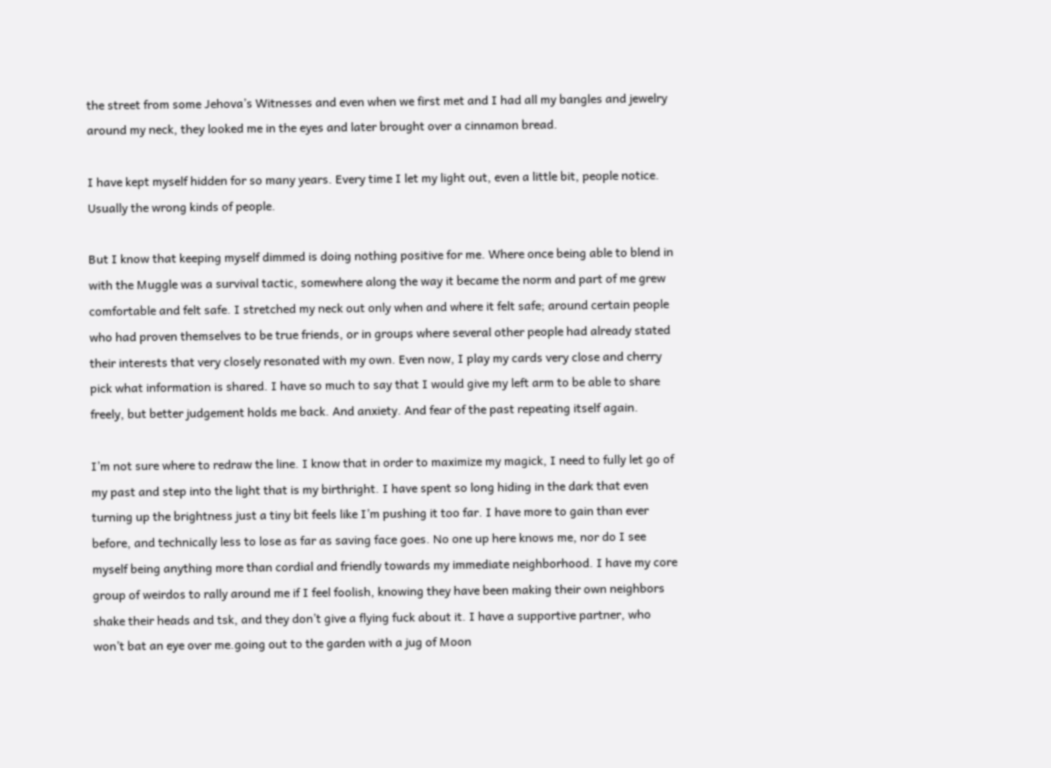the street from some Jehova’s Witnesses and even when we first met and I had all my bangles and jewelry around my neck, they looked me in the eyes and later brought over a cinnamon bread.

I have kept myself hidden for so many years. Every time I let my light out, even a little bit, people notice. Usually the wrong kinds of people.

But I know that keeping myself dimmed is doing nothing positive for me. Where once being able to blend in with the Muggle was a survival tactic, somewhere along the way it became the norm and part of me grew comfortable and felt safe. I stretched my neck out only when and where it felt safe; around certain people who had proven themselves to be true friends, or in groups where several other people had already stated their interests that very closely resonated with my own. Even now, I play my cards very close and cherry pick what information is shared. I have so much to say that I would give my left arm to be able to share freely, but better judgement holds me back. And anxiety. And fear of the past repeating itself again.

I’m not sure where to redraw the line. I know that in order to maximize my magick, I need to fully let go of my past and step into the light that is my birthright. I have spent so long hiding in the dark that even turning up the brightness just a tiny bit feels like I’m pushing it too far. I have more to gain than ever before, and technically less to lose as far as saving face goes. No one up here knows me, nor do I see myself being anything more than cordial and friendly towards my immediate neighborhood. I have my core group of weirdos to rally around me if I feel foolish, knowing they have been making their own neighbors shake their heads and tsk, and they don’t give a flying fuck about it. I have a supportive partner, who won’t bat an eye over me.going out to the garden with a jug of Moon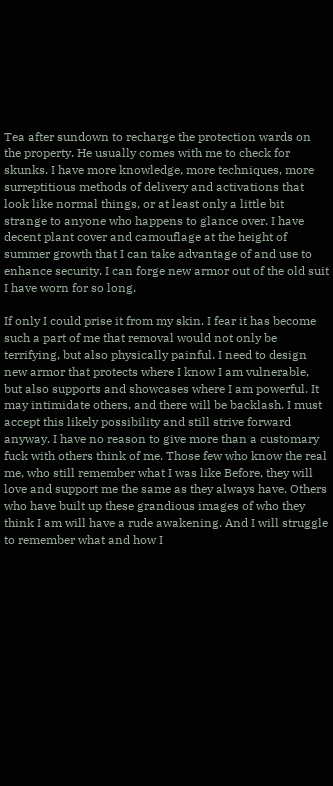Tea after sundown to recharge the protection wards on the property. He usually comes with me to check for skunks. I have more knowledge, more techniques, more surreptitious methods of delivery and activations that look like normal things, or at least only a little bit strange to anyone who happens to glance over. I have decent plant cover and camouflage at the height of summer growth that I can take advantage of and use to enhance security. I can forge new armor out of the old suit I have worn for so long.

If only I could prise it from my skin. I fear it has become such a part of me that removal would not only be terrifying, but also physically painful. I need to design new armor that protects where I know I am vulnerable, but also supports and showcases where I am powerful. It may intimidate others, and there will be backlash. I must accept this likely possibility and still strive forward anyway. I have no reason to give more than a customary fuck with others think of me. Those few who know the real me, who still remember what I was like Before, they will love and support me the same as they always have. Others who have built up these grandious images of who they think I am will have a rude awakening. And I will struggle to remember what and how I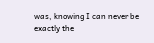was, knowing I can never be exactly the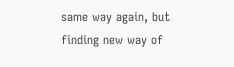same way again, but finding new way of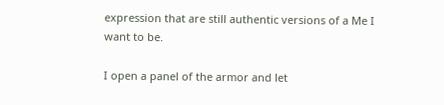expression that are still authentic versions of a Me I want to be.

I open a panel of the armor and let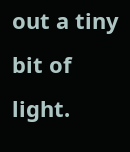out a tiny bit of light.